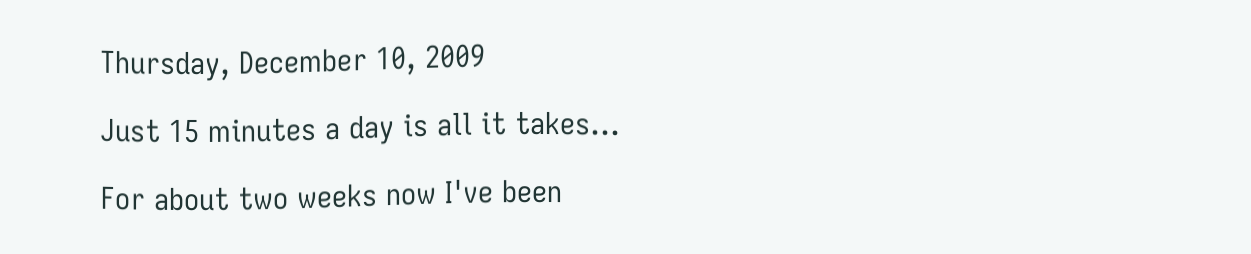Thursday, December 10, 2009

Just 15 minutes a day is all it takes...

For about two weeks now I've been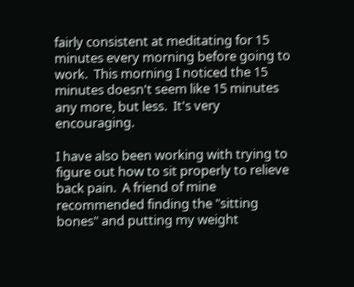fairly consistent at meditating for 15 minutes every morning before going to work.  This morning I noticed the 15 minutes doesn't seem like 15 minutes any more, but less.  It's very encouraging.

I have also been working with trying to figure out how to sit properly to relieve back pain.  A friend of mine recommended finding the "sitting bones" and putting my weight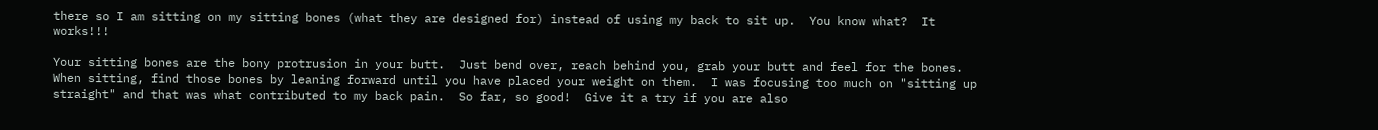there so I am sitting on my sitting bones (what they are designed for) instead of using my back to sit up.  You know what?  It works!!!

Your sitting bones are the bony protrusion in your butt.  Just bend over, reach behind you, grab your butt and feel for the bones.  When sitting, find those bones by leaning forward until you have placed your weight on them.  I was focusing too much on "sitting up straight" and that was what contributed to my back pain.  So far, so good!  Give it a try if you are also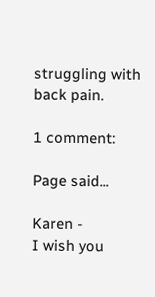struggling with back pain.

1 comment:

Page said...

Karen -
I wish you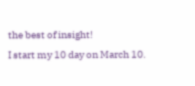the best of insight!
I start my 10 day on March 10.